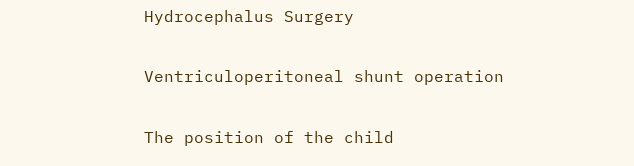Hydrocephalus Surgery

Ventriculoperitoneal shunt operation

The position of the child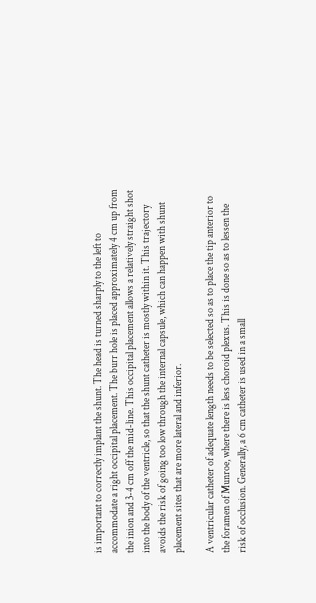is important to correctly implant the shunt. The head is turned sharply to the left to accommodate a right occipital placement. The burr hole is placed approximately 4 cm up from the inion and 3-4 cm off the mid-line. This occipital placement allows a relatively straight shot into the body of the ventricle, so that the shunt catheter is mostly within it. This trajectory avoids the risk of going too low through the internal capsule, which can happen with shunt placement sites that are more lateral and inferior.

A ventricular catheter of adequate length needs to be selected so as to place the tip anterior to the foramen of Munroe, where there is less choroid plexus. This is done so as to lessen the risk of occlusion. Generally, a 6 cm catheter is used in a small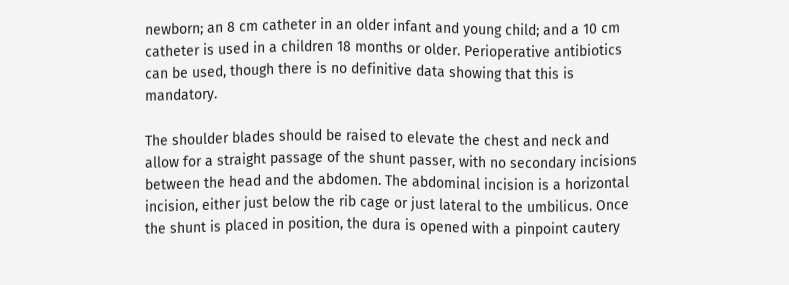newborn; an 8 cm catheter in an older infant and young child; and a 10 cm catheter is used in a children 18 months or older. Perioperative antibiotics can be used, though there is no definitive data showing that this is mandatory.

The shoulder blades should be raised to elevate the chest and neck and allow for a straight passage of the shunt passer, with no secondary incisions between the head and the abdomen. The abdominal incision is a horizontal incision, either just below the rib cage or just lateral to the umbilicus. Once the shunt is placed in position, the dura is opened with a pinpoint cautery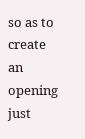so as to create an opening just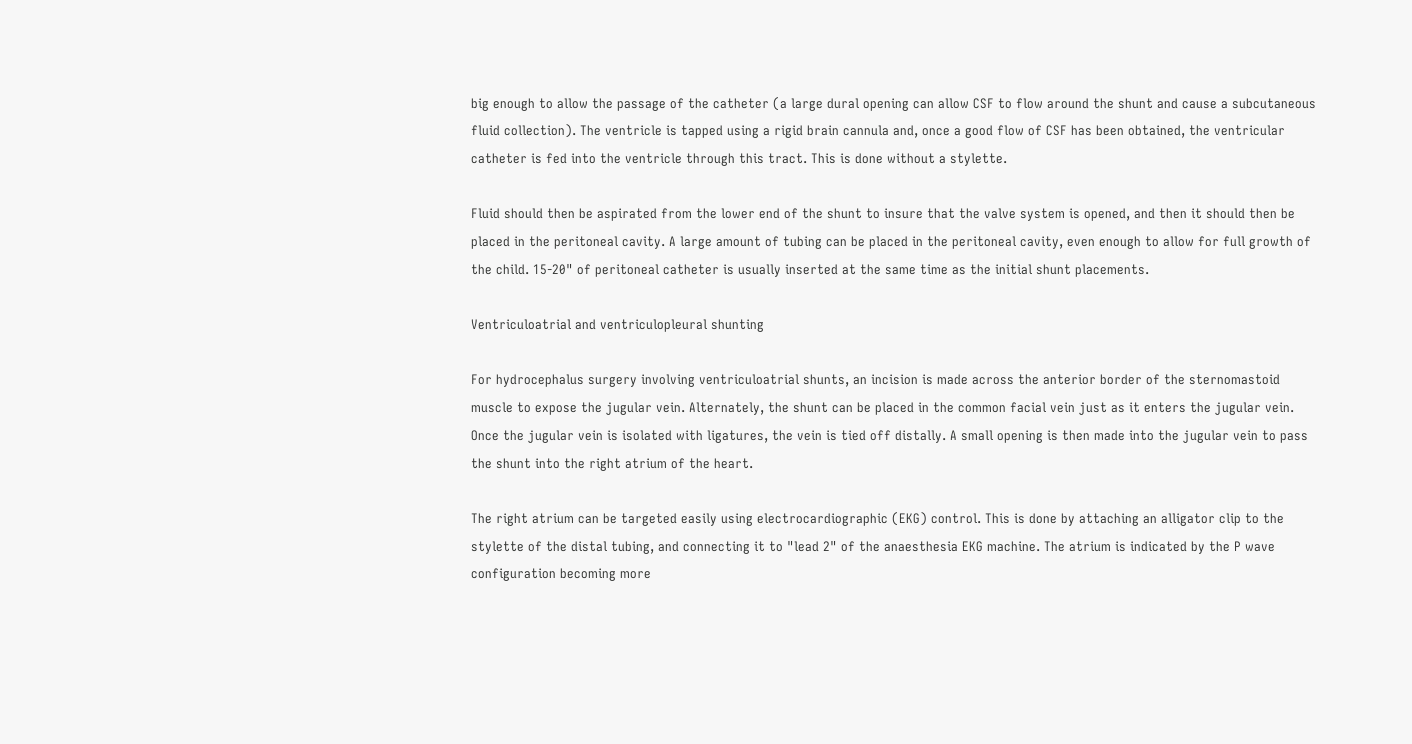big enough to allow the passage of the catheter (a large dural opening can allow CSF to flow around the shunt and cause a subcutaneous fluid collection). The ventricle is tapped using a rigid brain cannula and, once a good flow of CSF has been obtained, the ventricular catheter is fed into the ventricle through this tract. This is done without a stylette.

Fluid should then be aspirated from the lower end of the shunt to insure that the valve system is opened, and then it should then be placed in the peritoneal cavity. A large amount of tubing can be placed in the peritoneal cavity, even enough to allow for full growth of the child. 15-20" of peritoneal catheter is usually inserted at the same time as the initial shunt placements.

Ventriculoatrial and ventriculopleural shunting

For hydrocephalus surgery involving ventriculoatrial shunts, an incision is made across the anterior border of the sternomastoid muscle to expose the jugular vein. Alternately, the shunt can be placed in the common facial vein just as it enters the jugular vein. Once the jugular vein is isolated with ligatures, the vein is tied off distally. A small opening is then made into the jugular vein to pass the shunt into the right atrium of the heart.

The right atrium can be targeted easily using electrocardiographic (EKG) control. This is done by attaching an alligator clip to the stylette of the distal tubing, and connecting it to "lead 2" of the anaesthesia EKG machine. The atrium is indicated by the P wave configuration becoming more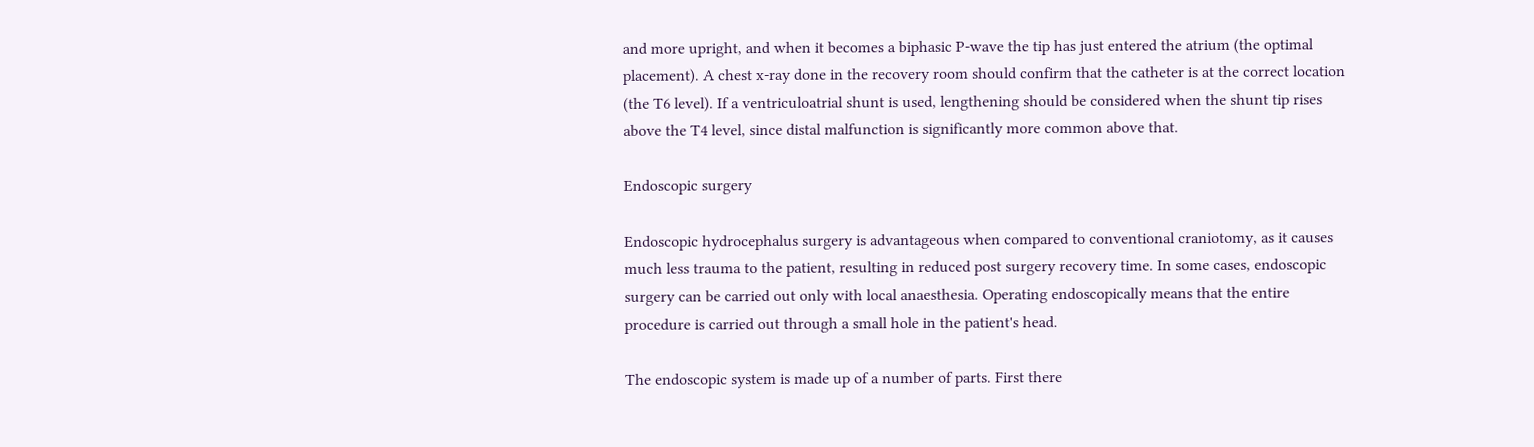and more upright, and when it becomes a biphasic P-wave the tip has just entered the atrium (the optimal placement). A chest x-ray done in the recovery room should confirm that the catheter is at the correct location (the T6 level). If a ventriculoatrial shunt is used, lengthening should be considered when the shunt tip rises above the T4 level, since distal malfunction is significantly more common above that.

Endoscopic surgery

Endoscopic hydrocephalus surgery is advantageous when compared to conventional craniotomy, as it causes much less trauma to the patient, resulting in reduced post surgery recovery time. In some cases, endoscopic surgery can be carried out only with local anaesthesia. Operating endoscopically means that the entire procedure is carried out through a small hole in the patient's head.

The endoscopic system is made up of a number of parts. First there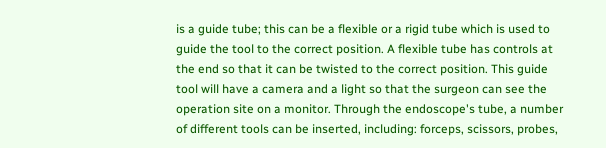is a guide tube; this can be a flexible or a rigid tube which is used to guide the tool to the correct position. A flexible tube has controls at the end so that it can be twisted to the correct position. This guide tool will have a camera and a light so that the surgeon can see the operation site on a monitor. Through the endoscope's tube, a number of different tools can be inserted, including: forceps, scissors, probes,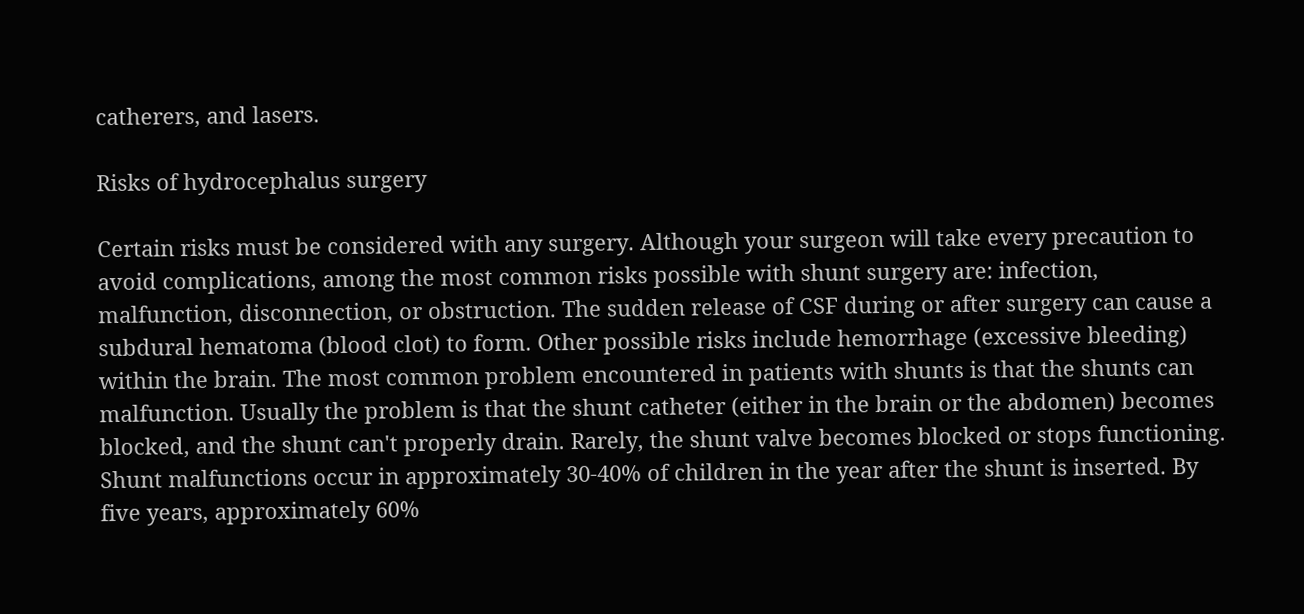catherers, and lasers.

Risks of hydrocephalus surgery

Certain risks must be considered with any surgery. Although your surgeon will take every precaution to avoid complications, among the most common risks possible with shunt surgery are: infection, malfunction, disconnection, or obstruction. The sudden release of CSF during or after surgery can cause a subdural hematoma (blood clot) to form. Other possible risks include hemorrhage (excessive bleeding) within the brain. The most common problem encountered in patients with shunts is that the shunts can malfunction. Usually the problem is that the shunt catheter (either in the brain or the abdomen) becomes blocked, and the shunt can't properly drain. Rarely, the shunt valve becomes blocked or stops functioning. Shunt malfunctions occur in approximately 30-40% of children in the year after the shunt is inserted. By five years, approximately 60%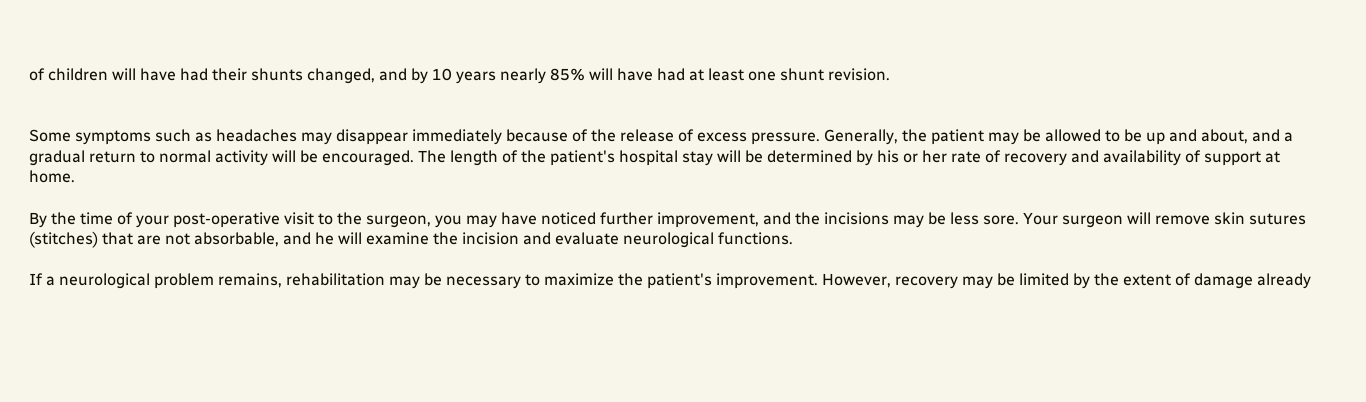of children will have had their shunts changed, and by 10 years nearly 85% will have had at least one shunt revision.


Some symptoms such as headaches may disappear immediately because of the release of excess pressure. Generally, the patient may be allowed to be up and about, and a gradual return to normal activity will be encouraged. The length of the patient's hospital stay will be determined by his or her rate of recovery and availability of support at home.

By the time of your post-operative visit to the surgeon, you may have noticed further improvement, and the incisions may be less sore. Your surgeon will remove skin sutures (stitches) that are not absorbable, and he will examine the incision and evaluate neurological functions.

If a neurological problem remains, rehabilitation may be necessary to maximize the patient's improvement. However, recovery may be limited by the extent of damage already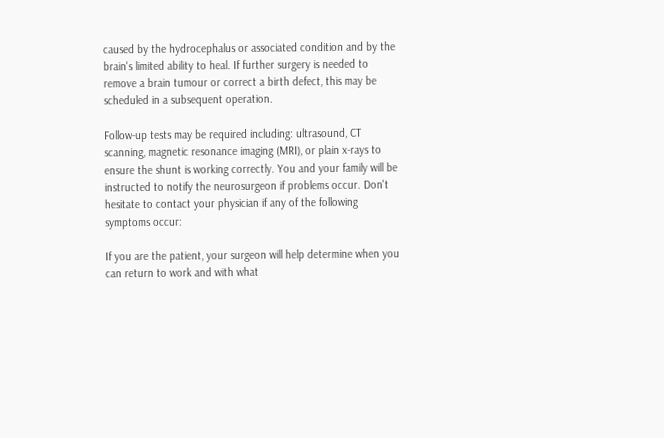caused by the hydrocephalus or associated condition and by the brain's limited ability to heal. If further surgery is needed to remove a brain tumour or correct a birth defect, this may be scheduled in a subsequent operation.

Follow-up tests may be required including: ultrasound, CT scanning, magnetic resonance imaging (MRI), or plain x-rays to ensure the shunt is working correctly. You and your family will be instructed to notify the neurosurgeon if problems occur. Don't hesitate to contact your physician if any of the following symptoms occur:

If you are the patient, your surgeon will help determine when you can return to work and with what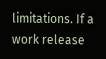limitations. If a work release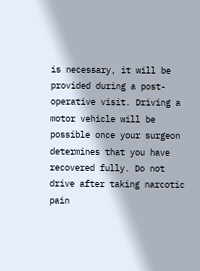is necessary, it will be provided during a post-operative visit. Driving a motor vehicle will be possible once your surgeon determines that you have recovered fully. Do not drive after taking narcotic pain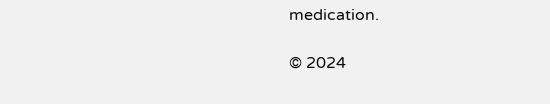medication.

© 2024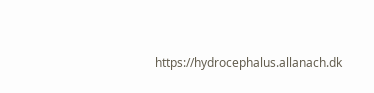https://hydrocephalus.allanach.dk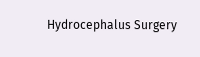Hydrocephalus Surgery